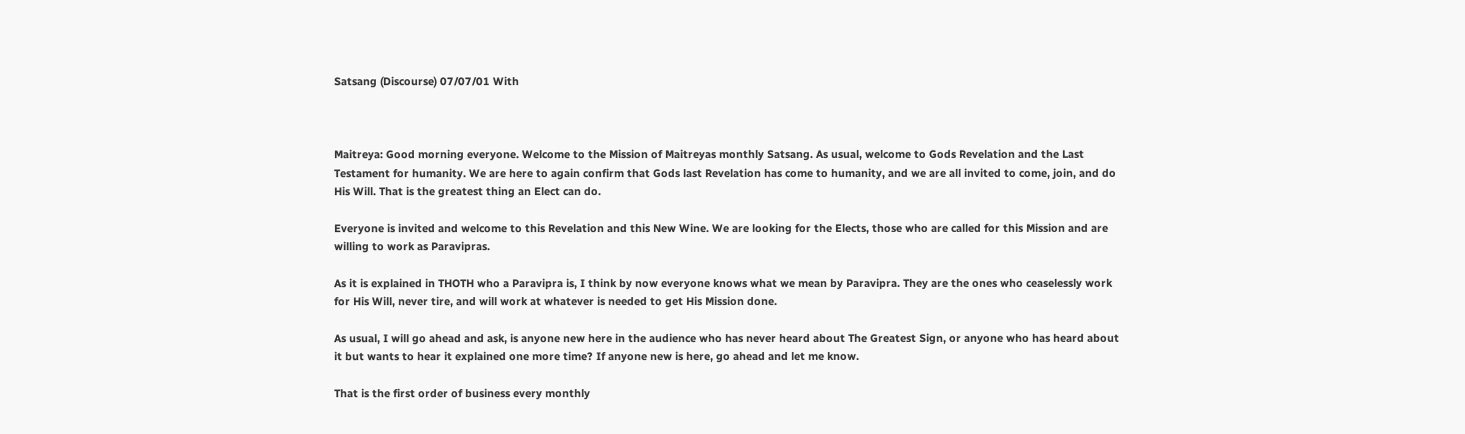Satsang (Discourse) 07/07/01 With



Maitreya: Good morning everyone. Welcome to the Mission of Maitreyas monthly Satsang. As usual, welcome to Gods Revelation and the Last Testament for humanity. We are here to again confirm that Gods last Revelation has come to humanity, and we are all invited to come, join, and do His Will. That is the greatest thing an Elect can do.

Everyone is invited and welcome to this Revelation and this New Wine. We are looking for the Elects, those who are called for this Mission and are willing to work as Paravipras.

As it is explained in THOTH who a Paravipra is, I think by now everyone knows what we mean by Paravipra. They are the ones who ceaselessly work for His Will, never tire, and will work at whatever is needed to get His Mission done.

As usual, I will go ahead and ask, is anyone new here in the audience who has never heard about The Greatest Sign, or anyone who has heard about it but wants to hear it explained one more time? If anyone new is here, go ahead and let me know.

That is the first order of business every monthly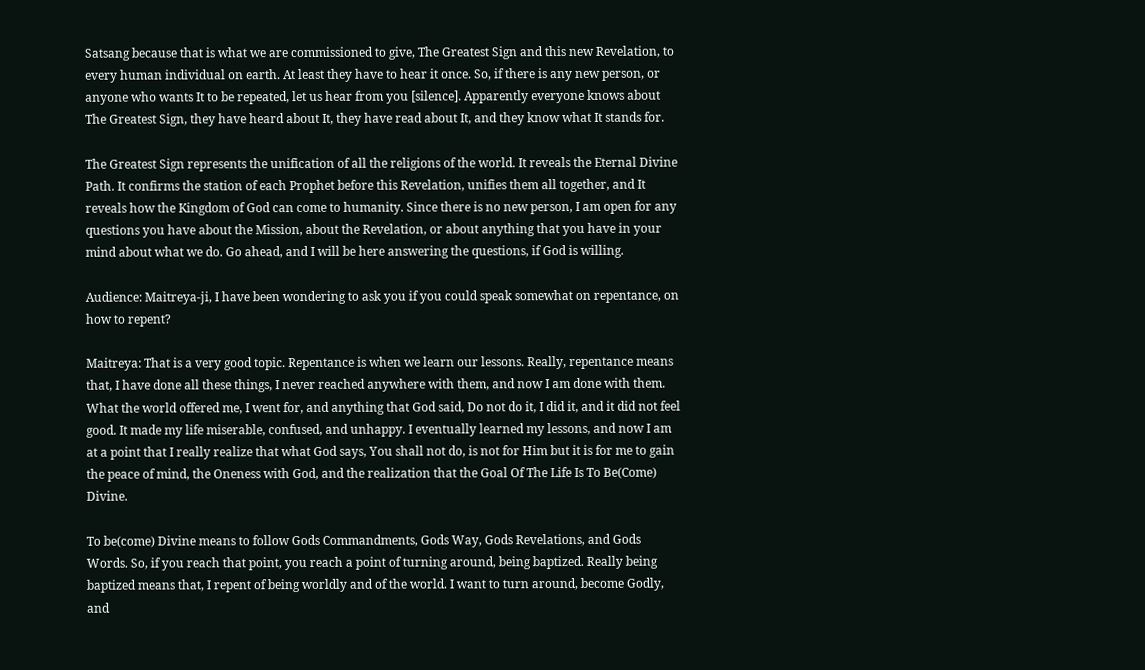Satsang because that is what we are commissioned to give, The Greatest Sign and this new Revelation, to every human individual on earth. At least they have to hear it once. So, if there is any new person, or anyone who wants It to be repeated, let us hear from you [silence]. Apparently everyone knows about The Greatest Sign, they have heard about It, they have read about It, and they know what It stands for.

The Greatest Sign represents the unification of all the religions of the world. It reveals the Eternal Divine Path. It confirms the station of each Prophet before this Revelation, unifies them all together, and It reveals how the Kingdom of God can come to humanity. Since there is no new person, I am open for any questions you have about the Mission, about the Revelation, or about anything that you have in your mind about what we do. Go ahead, and I will be here answering the questions, if God is willing.

Audience: Maitreya-ji, I have been wondering to ask you if you could speak somewhat on repentance, on how to repent?

Maitreya: That is a very good topic. Repentance is when we learn our lessons. Really, repentance means that, I have done all these things, I never reached anywhere with them, and now I am done with them. What the world offered me, I went for, and anything that God said, Do not do it, I did it, and it did not feel good. It made my life miserable, confused, and unhappy. I eventually learned my lessons, and now I am at a point that I really realize that what God says, You shall not do, is not for Him but it is for me to gain the peace of mind, the Oneness with God, and the realization that the Goal Of The Life Is To Be(Come) Divine.

To be(come) Divine means to follow Gods Commandments, Gods Way, Gods Revelations, and Gods Words. So, if you reach that point, you reach a point of turning around, being baptized. Really being baptized means that, I repent of being worldly and of the world. I want to turn around, become Godly, and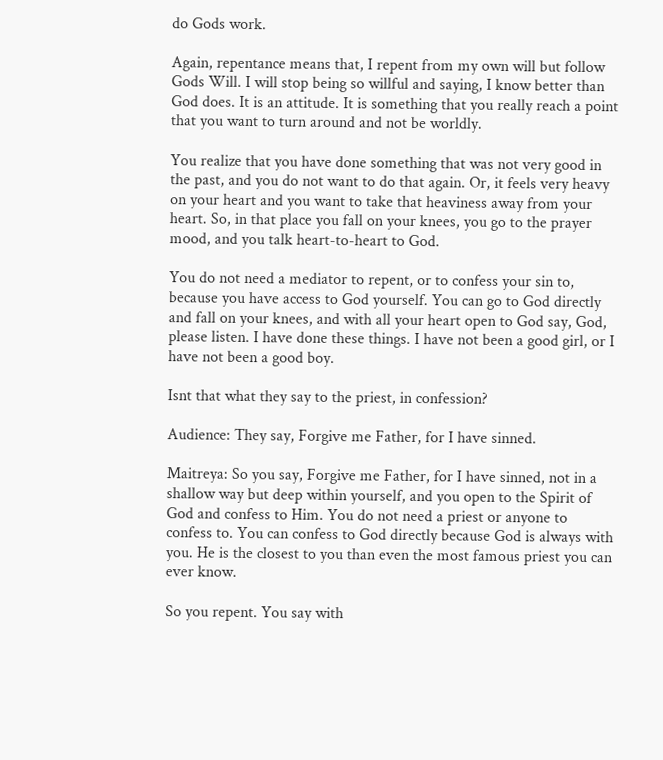do Gods work.

Again, repentance means that, I repent from my own will but follow Gods Will. I will stop being so willful and saying, I know better than God does. It is an attitude. It is something that you really reach a point that you want to turn around and not be worldly.

You realize that you have done something that was not very good in the past, and you do not want to do that again. Or, it feels very heavy on your heart and you want to take that heaviness away from your heart. So, in that place you fall on your knees, you go to the prayer mood, and you talk heart-to-heart to God.

You do not need a mediator to repent, or to confess your sin to, because you have access to God yourself. You can go to God directly and fall on your knees, and with all your heart open to God say, God, please listen. I have done these things. I have not been a good girl, or I have not been a good boy.

Isnt that what they say to the priest, in confession?

Audience: They say, Forgive me Father, for I have sinned.

Maitreya: So you say, Forgive me Father, for I have sinned, not in a shallow way but deep within yourself, and you open to the Spirit of God and confess to Him. You do not need a priest or anyone to confess to. You can confess to God directly because God is always with you. He is the closest to you than even the most famous priest you can ever know.

So you repent. You say with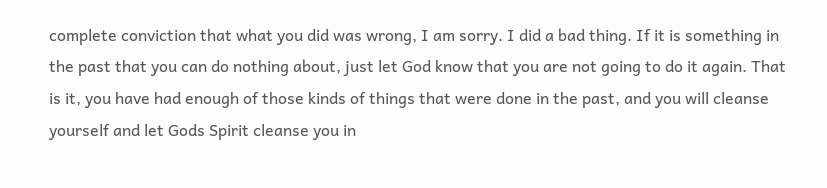complete conviction that what you did was wrong, I am sorry. I did a bad thing. If it is something in the past that you can do nothing about, just let God know that you are not going to do it again. That is it, you have had enough of those kinds of things that were done in the past, and you will cleanse yourself and let Gods Spirit cleanse you in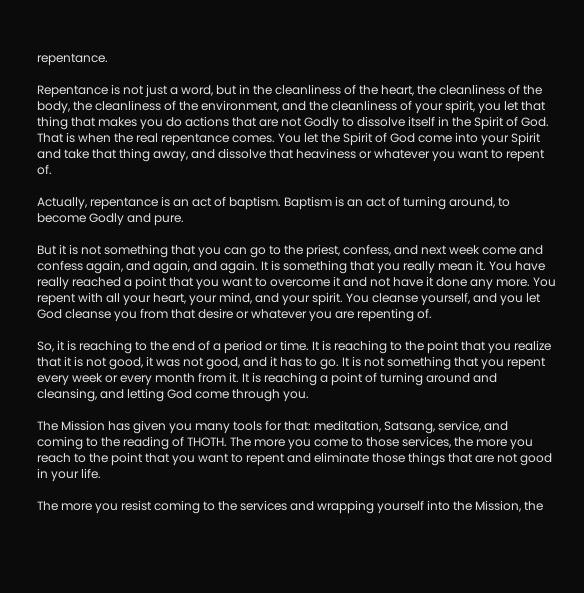repentance.

Repentance is not just a word, but in the cleanliness of the heart, the cleanliness of the body, the cleanliness of the environment, and the cleanliness of your spirit, you let that thing that makes you do actions that are not Godly to dissolve itself in the Spirit of God. That is when the real repentance comes. You let the Spirit of God come into your Spirit and take that thing away, and dissolve that heaviness or whatever you want to repent of.

Actually, repentance is an act of baptism. Baptism is an act of turning around, to become Godly and pure.

But it is not something that you can go to the priest, confess, and next week come and confess again, and again, and again. It is something that you really mean it. You have really reached a point that you want to overcome it and not have it done any more. You repent with all your heart, your mind, and your spirit. You cleanse yourself, and you let God cleanse you from that desire or whatever you are repenting of.

So, it is reaching to the end of a period or time. It is reaching to the point that you realize that it is not good, it was not good, and it has to go. It is not something that you repent every week or every month from it. It is reaching a point of turning around and cleansing, and letting God come through you.

The Mission has given you many tools for that: meditation, Satsang, service, and coming to the reading of THOTH. The more you come to those services, the more you reach to the point that you want to repent and eliminate those things that are not good in your life.

The more you resist coming to the services and wrapping yourself into the Mission, the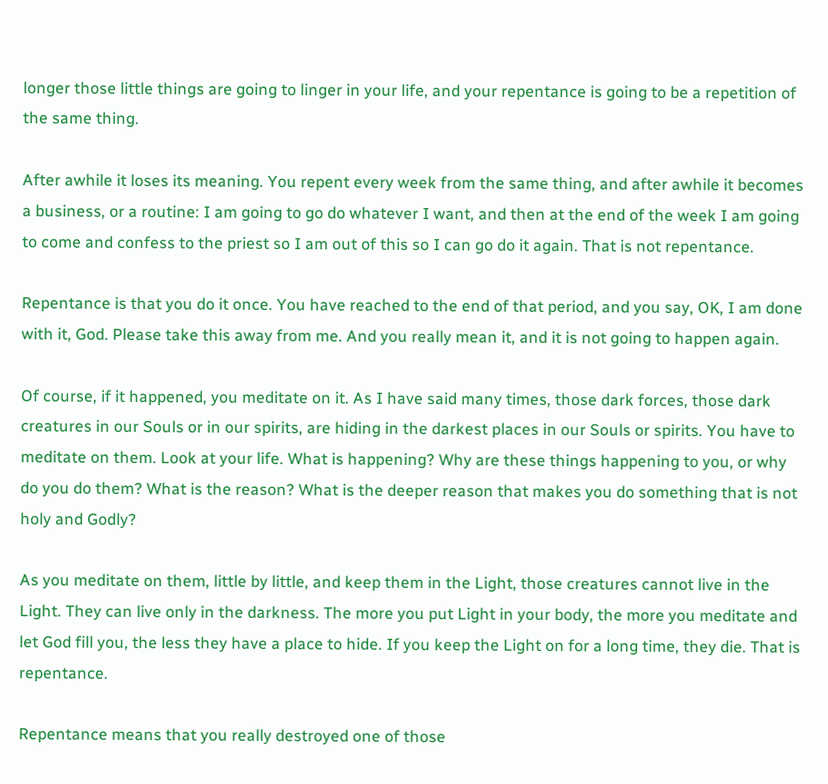longer those little things are going to linger in your life, and your repentance is going to be a repetition of the same thing.

After awhile it loses its meaning. You repent every week from the same thing, and after awhile it becomes a business, or a routine: I am going to go do whatever I want, and then at the end of the week I am going to come and confess to the priest so I am out of this so I can go do it again. That is not repentance.

Repentance is that you do it once. You have reached to the end of that period, and you say, OK, I am done with it, God. Please take this away from me. And you really mean it, and it is not going to happen again.

Of course, if it happened, you meditate on it. As I have said many times, those dark forces, those dark creatures in our Souls or in our spirits, are hiding in the darkest places in our Souls or spirits. You have to meditate on them. Look at your life. What is happening? Why are these things happening to you, or why do you do them? What is the reason? What is the deeper reason that makes you do something that is not holy and Godly?

As you meditate on them, little by little, and keep them in the Light, those creatures cannot live in the Light. They can live only in the darkness. The more you put Light in your body, the more you meditate and let God fill you, the less they have a place to hide. If you keep the Light on for a long time, they die. That is repentance.

Repentance means that you really destroyed one of those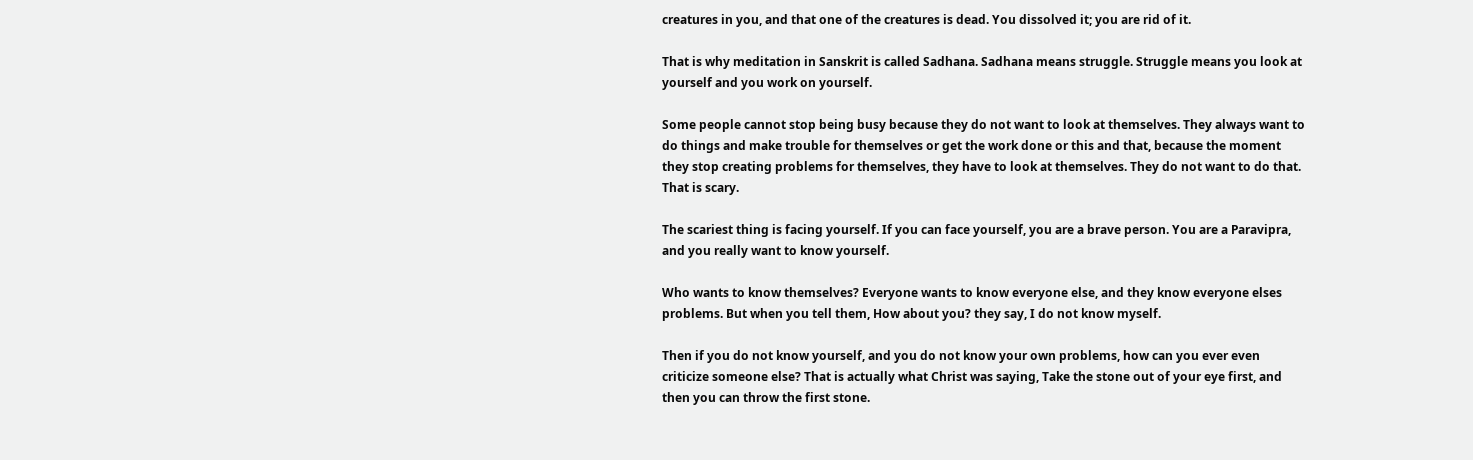creatures in you, and that one of the creatures is dead. You dissolved it; you are rid of it.

That is why meditation in Sanskrit is called Sadhana. Sadhana means struggle. Struggle means you look at yourself and you work on yourself.

Some people cannot stop being busy because they do not want to look at themselves. They always want to do things and make trouble for themselves or get the work done or this and that, because the moment they stop creating problems for themselves, they have to look at themselves. They do not want to do that. That is scary.

The scariest thing is facing yourself. If you can face yourself, you are a brave person. You are a Paravipra, and you really want to know yourself.

Who wants to know themselves? Everyone wants to know everyone else, and they know everyone elses problems. But when you tell them, How about you? they say, I do not know myself.

Then if you do not know yourself, and you do not know your own problems, how can you ever even criticize someone else? That is actually what Christ was saying, Take the stone out of your eye first, and then you can throw the first stone.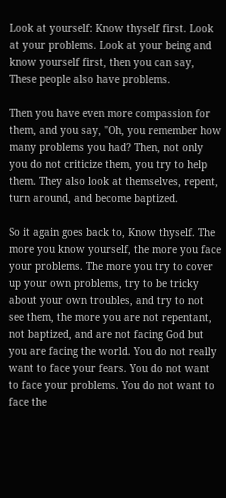Look at yourself: Know thyself first. Look at your problems. Look at your being and know yourself first, then you can say, These people also have problems.

Then you have even more compassion for them, and you say, "Oh, you remember how many problems you had? Then, not only you do not criticize them, you try to help them. They also look at themselves, repent, turn around, and become baptized.

So it again goes back to, Know thyself. The more you know yourself, the more you face your problems. The more you try to cover up your own problems, try to be tricky about your own troubles, and try to not see them, the more you are not repentant, not baptized, and are not facing God but you are facing the world. You do not really want to face your fears. You do not want to face your problems. You do not want to face the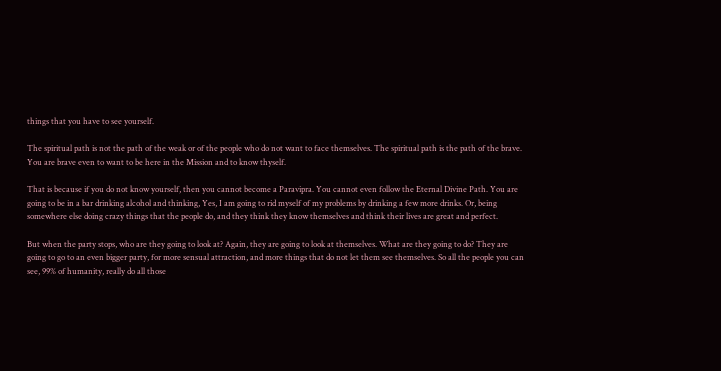things that you have to see yourself.

The spiritual path is not the path of the weak or of the people who do not want to face themselves. The spiritual path is the path of the brave. You are brave even to want to be here in the Mission and to know thyself.

That is because if you do not know yourself, then you cannot become a Paravipra. You cannot even follow the Eternal Divine Path. You are going to be in a bar drinking alcohol and thinking, Yes, I am going to rid myself of my problems by drinking a few more drinks. Or, being somewhere else doing crazy things that the people do, and they think they know themselves and think their lives are great and perfect.

But when the party stops, who are they going to look at? Again, they are going to look at themselves. What are they going to do? They are going to go to an even bigger party, for more sensual attraction, and more things that do not let them see themselves. So all the people you can see, 99% of humanity, really do all those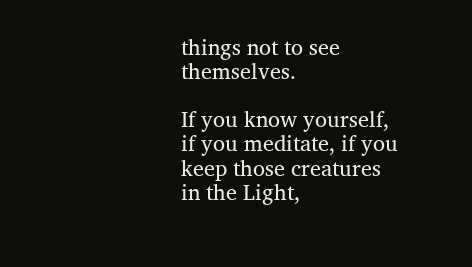things not to see themselves.

If you know yourself, if you meditate, if you keep those creatures in the Light,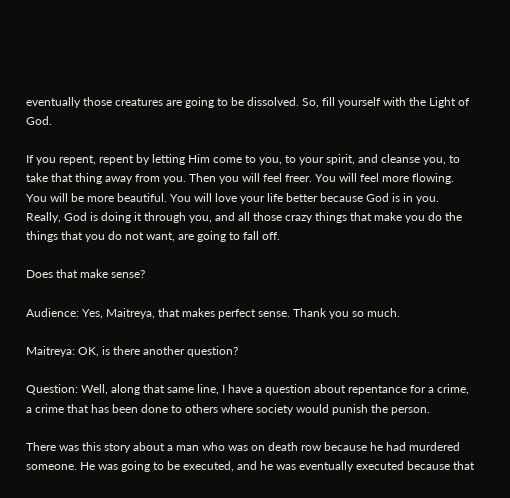eventually those creatures are going to be dissolved. So, fill yourself with the Light of God.

If you repent, repent by letting Him come to you, to your spirit, and cleanse you, to take that thing away from you. Then you will feel freer. You will feel more flowing. You will be more beautiful. You will love your life better because God is in you. Really, God is doing it through you, and all those crazy things that make you do the things that you do not want, are going to fall off.

Does that make sense?

Audience: Yes, Maitreya, that makes perfect sense. Thank you so much.

Maitreya: OK, is there another question?

Question: Well, along that same line, I have a question about repentance for a crime, a crime that has been done to others where society would punish the person.

There was this story about a man who was on death row because he had murdered someone. He was going to be executed, and he was eventually executed because that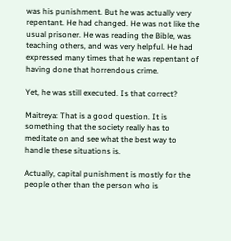was his punishment. But he was actually very repentant. He had changed. He was not like the usual prisoner. He was reading the Bible, was teaching others, and was very helpful. He had expressed many times that he was repentant of having done that horrendous crime.

Yet, he was still executed. Is that correct?

Maitreya: That is a good question. It is something that the society really has to meditate on and see what the best way to handle these situations is.

Actually, capital punishment is mostly for the people other than the person who is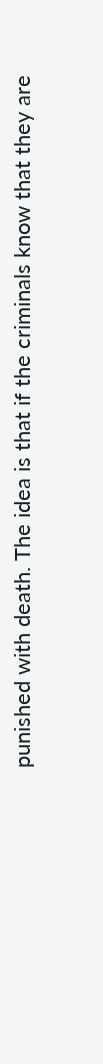punished with death. The idea is that if the criminals know that they are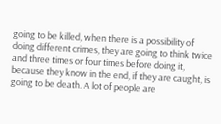going to be killed, when there is a possibility of doing different crimes, they are going to think twice and three times or four times before doing it, because they know in the end, if they are caught, is going to be death. A lot of people are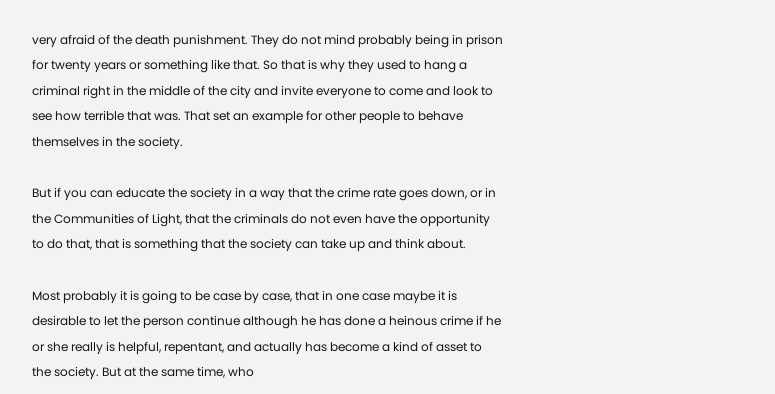very afraid of the death punishment. They do not mind probably being in prison for twenty years or something like that. So that is why they used to hang a criminal right in the middle of the city and invite everyone to come and look to see how terrible that was. That set an example for other people to behave themselves in the society.

But if you can educate the society in a way that the crime rate goes down, or in the Communities of Light, that the criminals do not even have the opportunity to do that, that is something that the society can take up and think about.

Most probably it is going to be case by case, that in one case maybe it is desirable to let the person continue although he has done a heinous crime if he or she really is helpful, repentant, and actually has become a kind of asset to the society. But at the same time, who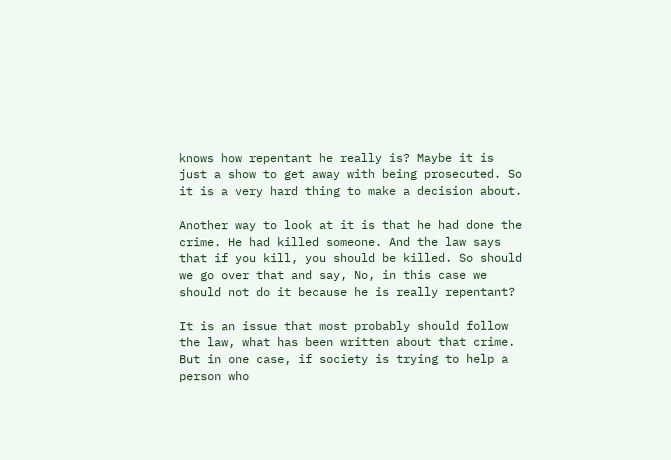knows how repentant he really is? Maybe it is just a show to get away with being prosecuted. So it is a very hard thing to make a decision about.

Another way to look at it is that he had done the crime. He had killed someone. And the law says that if you kill, you should be killed. So should we go over that and say, No, in this case we should not do it because he is really repentant?

It is an issue that most probably should follow the law, what has been written about that crime. But in one case, if society is trying to help a person who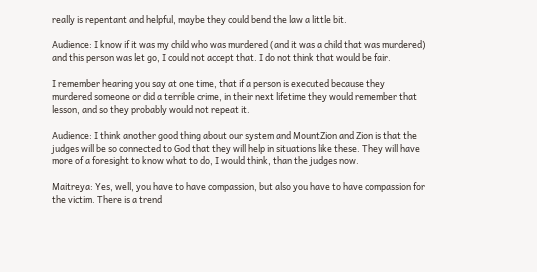really is repentant and helpful, maybe they could bend the law a little bit.

Audience: I know if it was my child who was murdered (and it was a child that was murdered) and this person was let go, I could not accept that. I do not think that would be fair.

I remember hearing you say at one time, that if a person is executed because they murdered someone or did a terrible crime, in their next lifetime they would remember that lesson, and so they probably would not repeat it.

Audience: I think another good thing about our system and MountZion and Zion is that the judges will be so connected to God that they will help in situations like these. They will have more of a foresight to know what to do, I would think, than the judges now.

Maitreya: Yes, well, you have to have compassion, but also you have to have compassion for the victim. There is a trend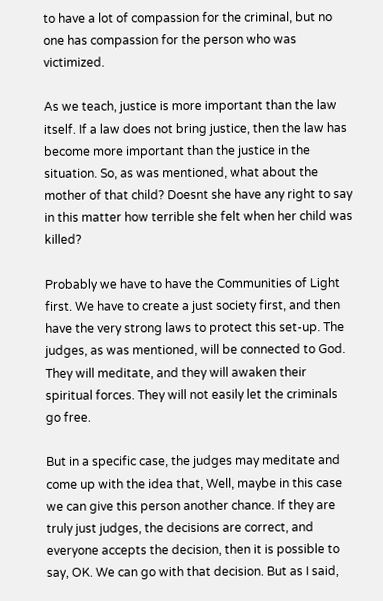to have a lot of compassion for the criminal, but no one has compassion for the person who was victimized.

As we teach, justice is more important than the law itself. If a law does not bring justice, then the law has become more important than the justice in the situation. So, as was mentioned, what about the mother of that child? Doesnt she have any right to say in this matter how terrible she felt when her child was killed?

Probably we have to have the Communities of Light first. We have to create a just society first, and then have the very strong laws to protect this set-up. The judges, as was mentioned, will be connected to God. They will meditate, and they will awaken their spiritual forces. They will not easily let the criminals go free.

But in a specific case, the judges may meditate and come up with the idea that, Well, maybe in this case we can give this person another chance. If they are truly just judges, the decisions are correct, and everyone accepts the decision, then it is possible to say, OK. We can go with that decision. But as I said,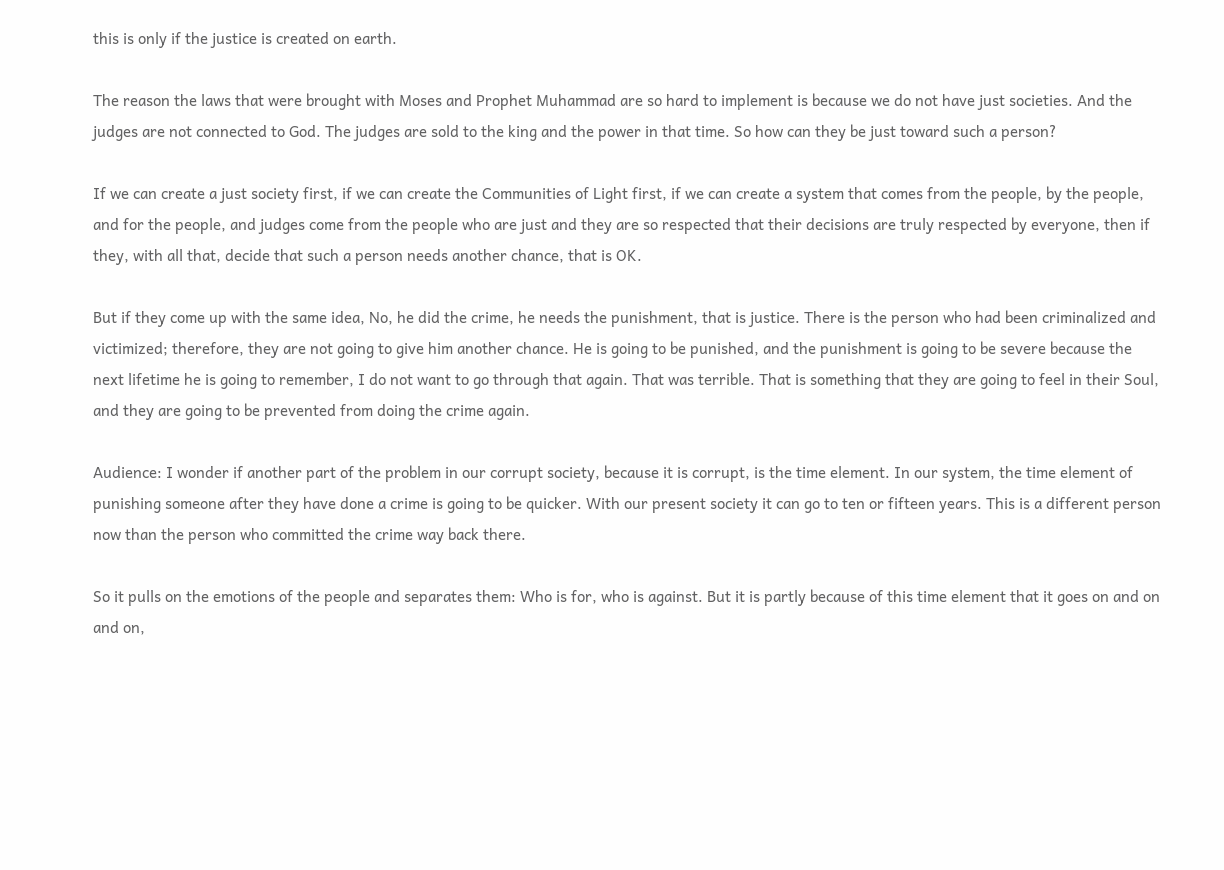this is only if the justice is created on earth.

The reason the laws that were brought with Moses and Prophet Muhammad are so hard to implement is because we do not have just societies. And the judges are not connected to God. The judges are sold to the king and the power in that time. So how can they be just toward such a person?

If we can create a just society first, if we can create the Communities of Light first, if we can create a system that comes from the people, by the people, and for the people, and judges come from the people who are just and they are so respected that their decisions are truly respected by everyone, then if they, with all that, decide that such a person needs another chance, that is OK.

But if they come up with the same idea, No, he did the crime, he needs the punishment, that is justice. There is the person who had been criminalized and victimized; therefore, they are not going to give him another chance. He is going to be punished, and the punishment is going to be severe because the next lifetime he is going to remember, I do not want to go through that again. That was terrible. That is something that they are going to feel in their Soul, and they are going to be prevented from doing the crime again.

Audience: I wonder if another part of the problem in our corrupt society, because it is corrupt, is the time element. In our system, the time element of punishing someone after they have done a crime is going to be quicker. With our present society it can go to ten or fifteen years. This is a different person now than the person who committed the crime way back there.

So it pulls on the emotions of the people and separates them: Who is for, who is against. But it is partly because of this time element that it goes on and on and on,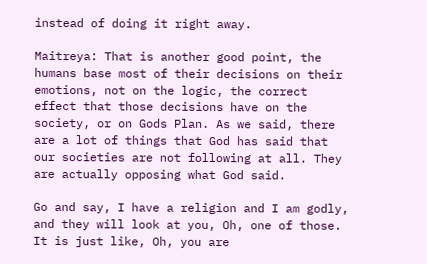instead of doing it right away.

Maitreya: That is another good point, the humans base most of their decisions on their emotions, not on the logic, the correct effect that those decisions have on the society, or on Gods Plan. As we said, there are a lot of things that God has said that our societies are not following at all. They are actually opposing what God said.

Go and say, I have a religion and I am godly, and they will look at you, Oh, one of those. It is just like, Oh, you are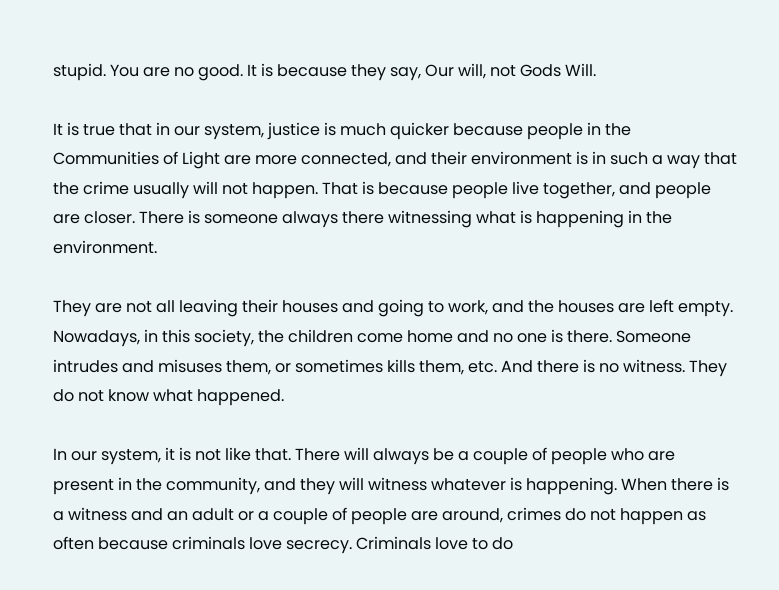stupid. You are no good. It is because they say, Our will, not Gods Will.

It is true that in our system, justice is much quicker because people in the Communities of Light are more connected, and their environment is in such a way that the crime usually will not happen. That is because people live together, and people are closer. There is someone always there witnessing what is happening in the environment.

They are not all leaving their houses and going to work, and the houses are left empty. Nowadays, in this society, the children come home and no one is there. Someone intrudes and misuses them, or sometimes kills them, etc. And there is no witness. They do not know what happened.

In our system, it is not like that. There will always be a couple of people who are present in the community, and they will witness whatever is happening. When there is a witness and an adult or a couple of people are around, crimes do not happen as often because criminals love secrecy. Criminals love to do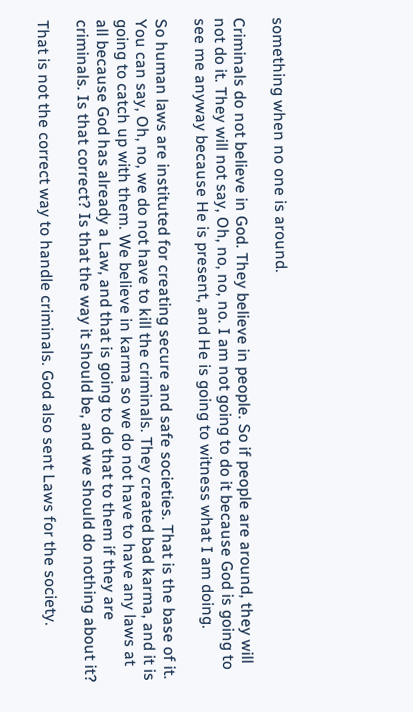something when no one is around.

Criminals do not believe in God. They believe in people. So if people are around, they will not do it. They will not say, Oh, no, no, no. I am not going to do it because God is going to see me anyway because He is present, and He is going to witness what I am doing.

So human laws are instituted for creating secure and safe societies. That is the base of it. You can say, Oh, no, we do not have to kill the criminals. They created bad karma, and it is going to catch up with them. We believe in karma so we do not have to have any laws at all because God has already a Law, and that is going to do that to them if they are criminals. Is that correct? Is that the way it should be, and we should do nothing about it?

That is not the correct way to handle criminals. God also sent Laws for the society.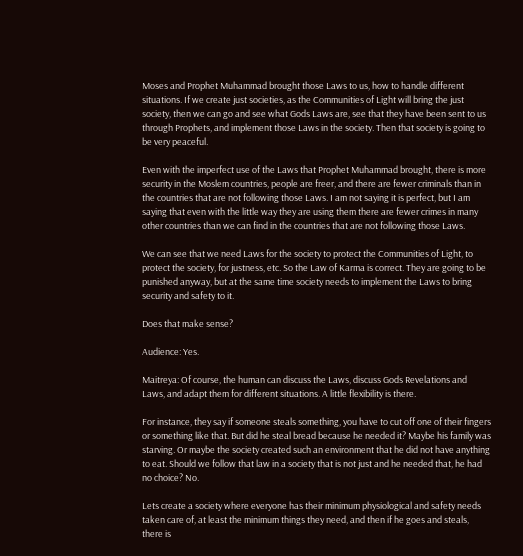Moses and Prophet Muhammad brought those Laws to us, how to handle different situations. If we create just societies, as the Communities of Light will bring the just society, then we can go and see what Gods Laws are, see that they have been sent to us through Prophets, and implement those Laws in the society. Then that society is going to be very peaceful.

Even with the imperfect use of the Laws that Prophet Muhammad brought, there is more security in the Moslem countries, people are freer, and there are fewer criminals than in the countries that are not following those Laws. I am not saying it is perfect, but I am saying that even with the little way they are using them there are fewer crimes in many other countries than we can find in the countries that are not following those Laws.

We can see that we need Laws for the society to protect the Communities of Light, to protect the society, for justness, etc. So the Law of Karma is correct. They are going to be punished anyway, but at the same time society needs to implement the Laws to bring security and safety to it.

Does that make sense?

Audience: Yes.

Maitreya: Of course, the human can discuss the Laws, discuss Gods Revelations and Laws, and adapt them for different situations. A little flexibility is there.

For instance, they say if someone steals something, you have to cut off one of their fingers or something like that. But did he steal bread because he needed it? Maybe his family was starving. Or maybe the society created such an environment that he did not have anything to eat. Should we follow that law in a society that is not just and he needed that, he had no choice? No.

Lets create a society where everyone has their minimum physiological and safety needs taken care of, at least the minimum things they need, and then if he goes and steals, there is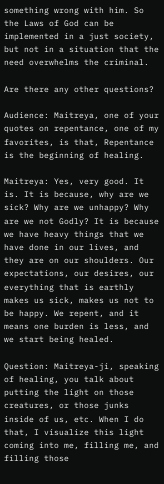something wrong with him. So the Laws of God can be implemented in a just society, but not in a situation that the need overwhelms the criminal.

Are there any other questions?

Audience: Maitreya, one of your quotes on repentance, one of my favorites, is that, Repentance is the beginning of healing.

Maitreya: Yes, very good. It is. It is because, why are we sick? Why are we unhappy? Why are we not Godly? It is because we have heavy things that we have done in our lives, and they are on our shoulders. Our expectations, our desires, our everything that is earthly makes us sick, makes us not to be happy. We repent, and it means one burden is less, and we start being healed.

Question: Maitreya-ji, speaking of healing, you talk about putting the light on those creatures, or those junks inside of us, etc. When I do that, I visualize this light coming into me, filling me, and filling those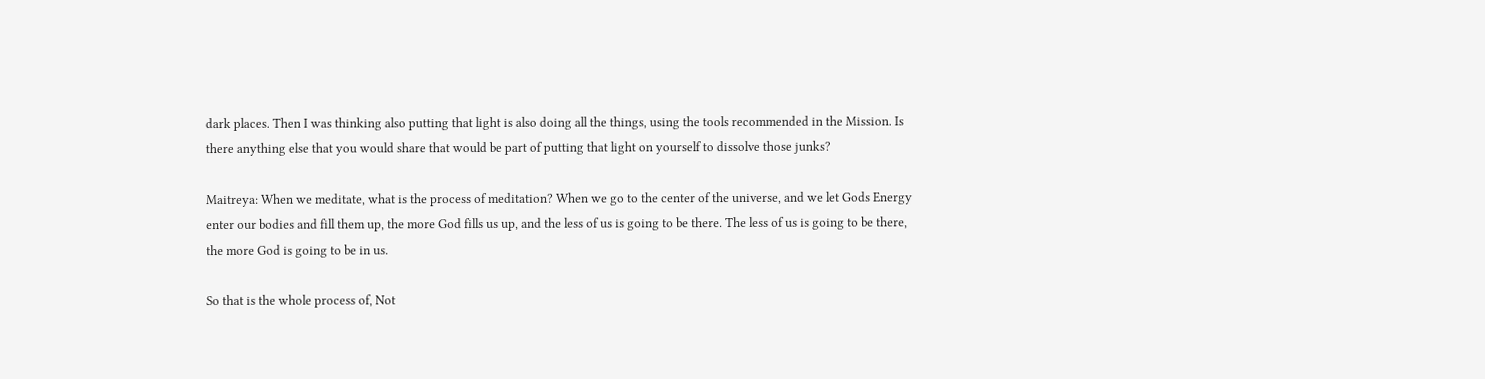dark places. Then I was thinking also putting that light is also doing all the things, using the tools recommended in the Mission. Is there anything else that you would share that would be part of putting that light on yourself to dissolve those junks?

Maitreya: When we meditate, what is the process of meditation? When we go to the center of the universe, and we let Gods Energy enter our bodies and fill them up, the more God fills us up, and the less of us is going to be there. The less of us is going to be there, the more God is going to be in us.

So that is the whole process of, Not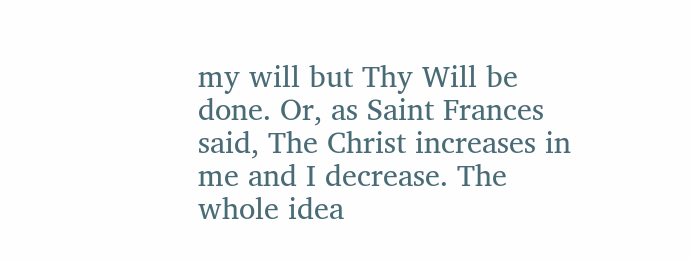my will but Thy Will be done. Or, as Saint Frances said, The Christ increases in me and I decrease. The whole idea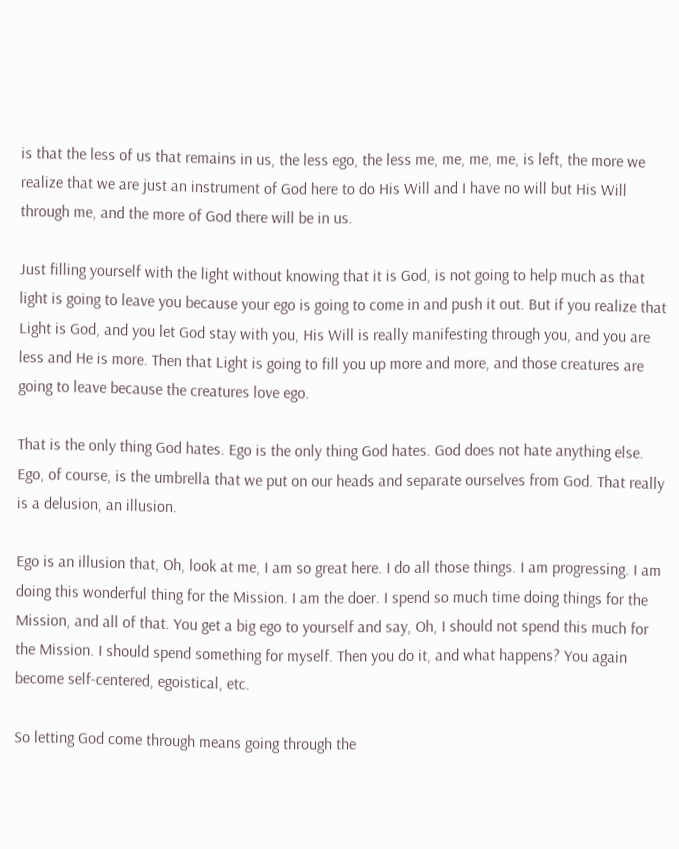is that the less of us that remains in us, the less ego, the less me, me, me, me, is left, the more we realize that we are just an instrument of God here to do His Will and I have no will but His Will through me, and the more of God there will be in us.

Just filling yourself with the light without knowing that it is God, is not going to help much as that light is going to leave you because your ego is going to come in and push it out. But if you realize that Light is God, and you let God stay with you, His Will is really manifesting through you, and you are less and He is more. Then that Light is going to fill you up more and more, and those creatures are going to leave because the creatures love ego.

That is the only thing God hates. Ego is the only thing God hates. God does not hate anything else. Ego, of course, is the umbrella that we put on our heads and separate ourselves from God. That really is a delusion, an illusion.

Ego is an illusion that, Oh, look at me, I am so great here. I do all those things. I am progressing. I am doing this wonderful thing for the Mission. I am the doer. I spend so much time doing things for the Mission, and all of that. You get a big ego to yourself and say, Oh, I should not spend this much for the Mission. I should spend something for myself. Then you do it, and what happens? You again become self-centered, egoistical, etc.

So letting God come through means going through the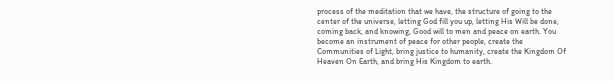process of the meditation that we have, the structure of going to the center of the universe, letting God fill you up, letting His Will be done, coming back, and knowing, Good will to men and peace on earth. You become an instrument of peace for other people, create the Communities of Light, bring justice to humanity, create the Kingdom Of Heaven On Earth, and bring His Kingdom to earth.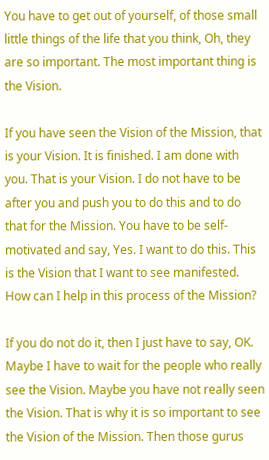You have to get out of yourself, of those small little things of the life that you think, Oh, they are so important. The most important thing is the Vision.

If you have seen the Vision of the Mission, that is your Vision. It is finished. I am done with you. That is your Vision. I do not have to be after you and push you to do this and to do that for the Mission. You have to be self-motivated and say, Yes. I want to do this. This is the Vision that I want to see manifested. How can I help in this process of the Mission?

If you do not do it, then I just have to say, OK. Maybe I have to wait for the people who really see the Vision. Maybe you have not really seen the Vision. That is why it is so important to see the Vision of the Mission. Then those gurus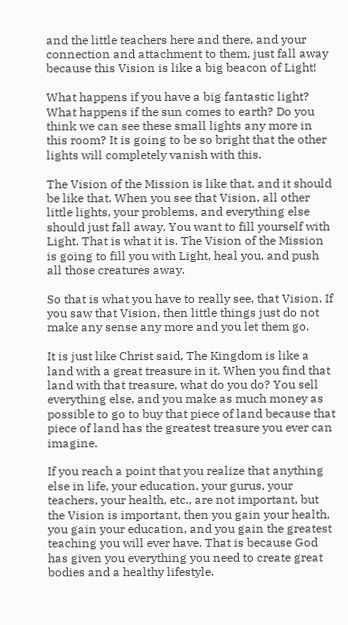and the little teachers here and there, and your connection and attachment to them, just fall away because this Vision is like a big beacon of Light!

What happens if you have a big fantastic light? What happens if the sun comes to earth? Do you think we can see these small lights any more in this room? It is going to be so bright that the other lights will completely vanish with this.

The Vision of the Mission is like that, and it should be like that. When you see that Vision, all other little lights, your problems, and everything else should just fall away. You want to fill yourself with Light. That is what it is. The Vision of the Mission is going to fill you with Light, heal you, and push all those creatures away.

So that is what you have to really see, that Vision. If you saw that Vision, then little things just do not make any sense any more and you let them go.

It is just like Christ said, The Kingdom is like a land with a great treasure in it. When you find that land with that treasure, what do you do? You sell everything else, and you make as much money as possible to go to buy that piece of land because that piece of land has the greatest treasure you ever can imagine.

If you reach a point that you realize that anything else in life, your education, your gurus, your teachers, your health, etc., are not important, but the Vision is important, then you gain your health, you gain your education, and you gain the greatest teaching you will ever have. That is because God has given you everything you need to create great bodies and a healthy lifestyle.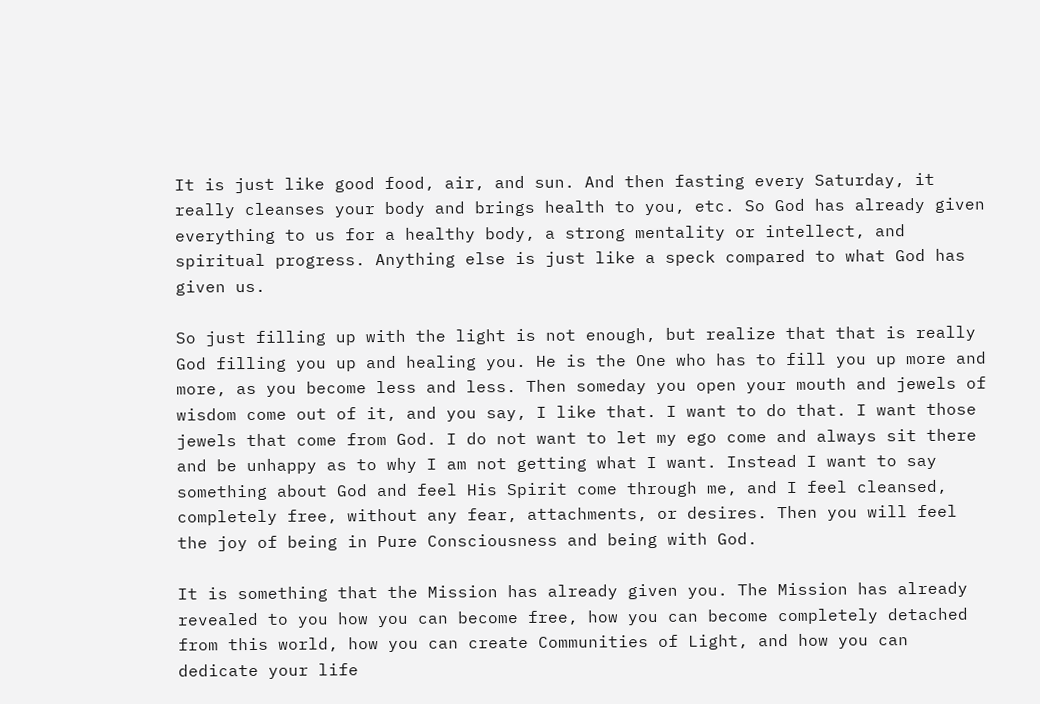It is just like good food, air, and sun. And then fasting every Saturday, it really cleanses your body and brings health to you, etc. So God has already given everything to us for a healthy body, a strong mentality or intellect, and spiritual progress. Anything else is just like a speck compared to what God has given us.

So just filling up with the light is not enough, but realize that that is really God filling you up and healing you. He is the One who has to fill you up more and more, as you become less and less. Then someday you open your mouth and jewels of wisdom come out of it, and you say, I like that. I want to do that. I want those jewels that come from God. I do not want to let my ego come and always sit there and be unhappy as to why I am not getting what I want. Instead I want to say something about God and feel His Spirit come through me, and I feel cleansed, completely free, without any fear, attachments, or desires. Then you will feel the joy of being in Pure Consciousness and being with God.

It is something that the Mission has already given you. The Mission has already revealed to you how you can become free, how you can become completely detached from this world, how you can create Communities of Light, and how you can dedicate your life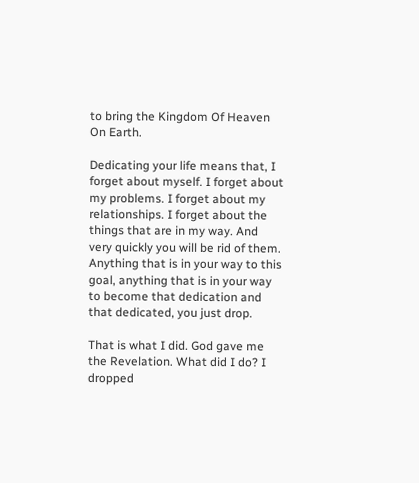to bring the Kingdom Of Heaven On Earth.

Dedicating your life means that, I forget about myself. I forget about my problems. I forget about my relationships. I forget about the things that are in my way. And very quickly you will be rid of them. Anything that is in your way to this goal, anything that is in your way to become that dedication and that dedicated, you just drop.

That is what I did. God gave me the Revelation. What did I do? I dropped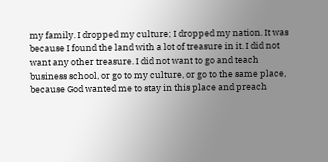my family. I dropped my culture; I dropped my nation. It was because I found the land with a lot of treasure in it. I did not want any other treasure. I did not want to go and teach business school, or go to my culture, or go to the same place, because God wanted me to stay in this place and preach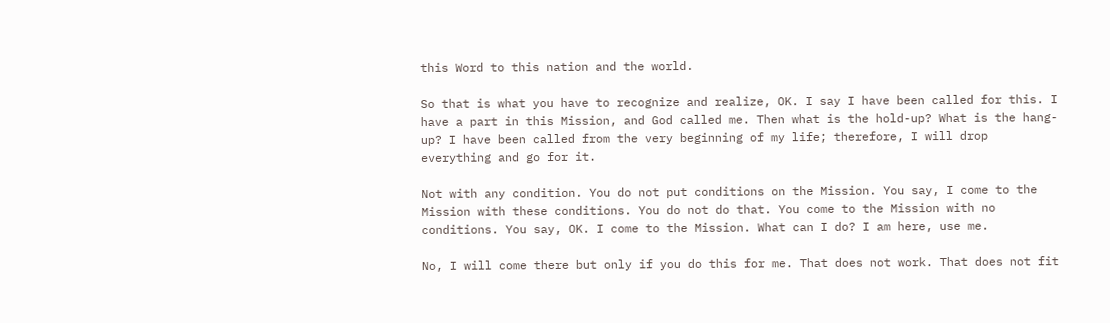this Word to this nation and the world.

So that is what you have to recognize and realize, OK. I say I have been called for this. I have a part in this Mission, and God called me. Then what is the hold-up? What is the hang-up? I have been called from the very beginning of my life; therefore, I will drop everything and go for it.

Not with any condition. You do not put conditions on the Mission. You say, I come to the Mission with these conditions. You do not do that. You come to the Mission with no conditions. You say, OK. I come to the Mission. What can I do? I am here, use me.

No, I will come there but only if you do this for me. That does not work. That does not fit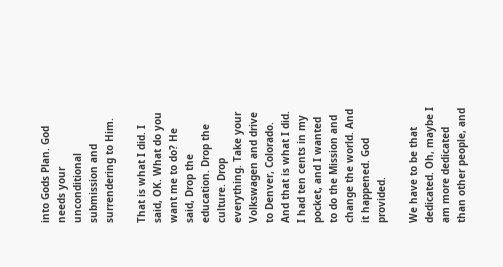into Gods Plan. God needs your unconditional submission and surrendering to Him.

That is what I did. I said, OK. What do you want me to do? He said, Drop the education. Drop the culture. Drop everything. Take your Volkswagen and drive to Denver, Colorado. And that is what I did. I had ten cents in my pocket, and I wanted to do the Mission and change the world. And it happened. God provided.

We have to be that dedicated. Oh, maybe I am more dedicated than other people, and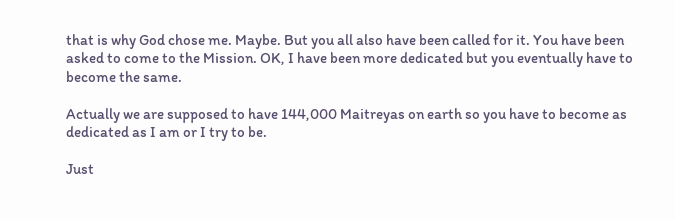that is why God chose me. Maybe. But you all also have been called for it. You have been asked to come to the Mission. OK, I have been more dedicated but you eventually have to become the same.

Actually we are supposed to have 144,000 Maitreyas on earth so you have to become as dedicated as I am or I try to be.

Just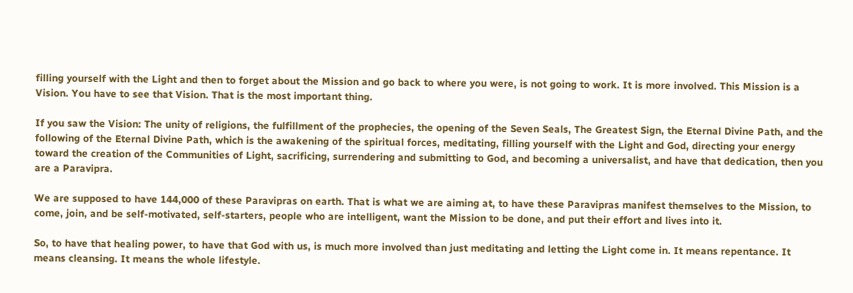filling yourself with the Light and then to forget about the Mission and go back to where you were, is not going to work. It is more involved. This Mission is a Vision. You have to see that Vision. That is the most important thing.

If you saw the Vision: The unity of religions, the fulfillment of the prophecies, the opening of the Seven Seals, The Greatest Sign, the Eternal Divine Path, and the following of the Eternal Divine Path, which is the awakening of the spiritual forces, meditating, filling yourself with the Light and God, directing your energy toward the creation of the Communities of Light, sacrificing, surrendering and submitting to God, and becoming a universalist, and have that dedication, then you are a Paravipra.

We are supposed to have 144,000 of these Paravipras on earth. That is what we are aiming at, to have these Paravipras manifest themselves to the Mission, to come, join, and be self-motivated, self-starters, people who are intelligent, want the Mission to be done, and put their effort and lives into it.

So, to have that healing power, to have that God with us, is much more involved than just meditating and letting the Light come in. It means repentance. It means cleansing. It means the whole lifestyle.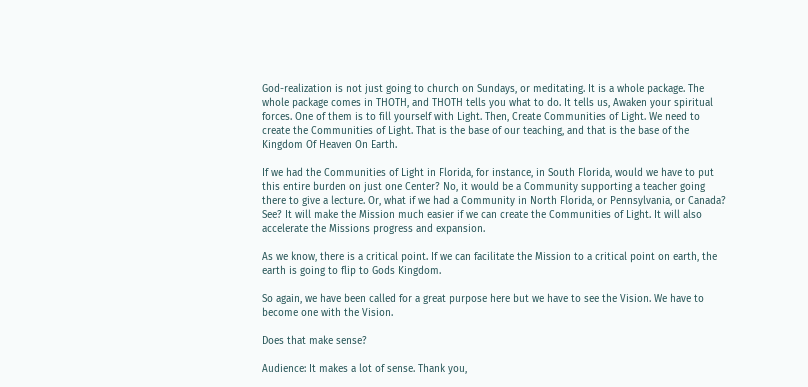God-realization is not just going to church on Sundays, or meditating. It is a whole package. The whole package comes in THOTH, and THOTH tells you what to do. It tells us, Awaken your spiritual forces. One of them is to fill yourself with Light. Then, Create Communities of Light. We need to create the Communities of Light. That is the base of our teaching, and that is the base of the Kingdom Of Heaven On Earth.

If we had the Communities of Light in Florida, for instance, in South Florida, would we have to put this entire burden on just one Center? No, it would be a Community supporting a teacher going there to give a lecture. Or, what if we had a Community in North Florida, or Pennsylvania, or Canada? See? It will make the Mission much easier if we can create the Communities of Light. It will also accelerate the Missions progress and expansion.

As we know, there is a critical point. If we can facilitate the Mission to a critical point on earth, the earth is going to flip to Gods Kingdom.

So again, we have been called for a great purpose here but we have to see the Vision. We have to become one with the Vision.

Does that make sense?

Audience: It makes a lot of sense. Thank you,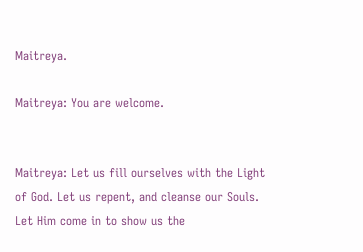Maitreya.

Maitreya: You are welcome.


Maitreya: Let us fill ourselves with the Light of God. Let us repent, and cleanse our Souls. Let Him come in to show us the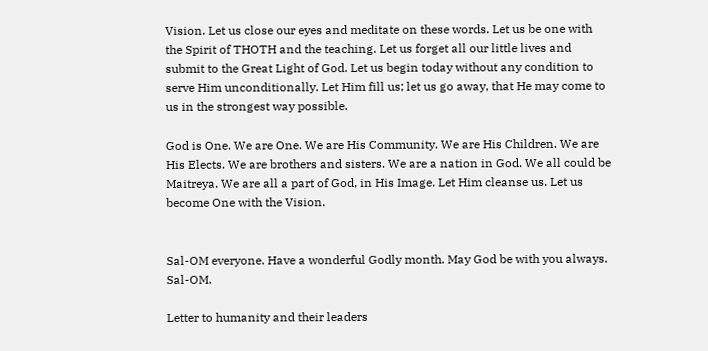Vision. Let us close our eyes and meditate on these words. Let us be one with the Spirit of THOTH and the teaching. Let us forget all our little lives and submit to the Great Light of God. Let us begin today without any condition to serve Him unconditionally. Let Him fill us; let us go away, that He may come to us in the strongest way possible.

God is One. We are One. We are His Community. We are His Children. We are His Elects. We are brothers and sisters. We are a nation in God. We all could be Maitreya. We are all a part of God, in His Image. Let Him cleanse us. Let us become One with the Vision.


Sal-OM everyone. Have a wonderful Godly month. May God be with you always. Sal-OM.

Letter to humanity and their leaders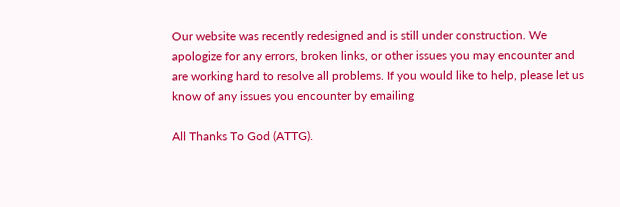Our website was recently redesigned and is still under construction. We apologize for any errors, broken links, or other issues you may encounter and are working hard to resolve all problems. If you would like to help, please let us know of any issues you encounter by emailing

All Thanks To God (ATTG).